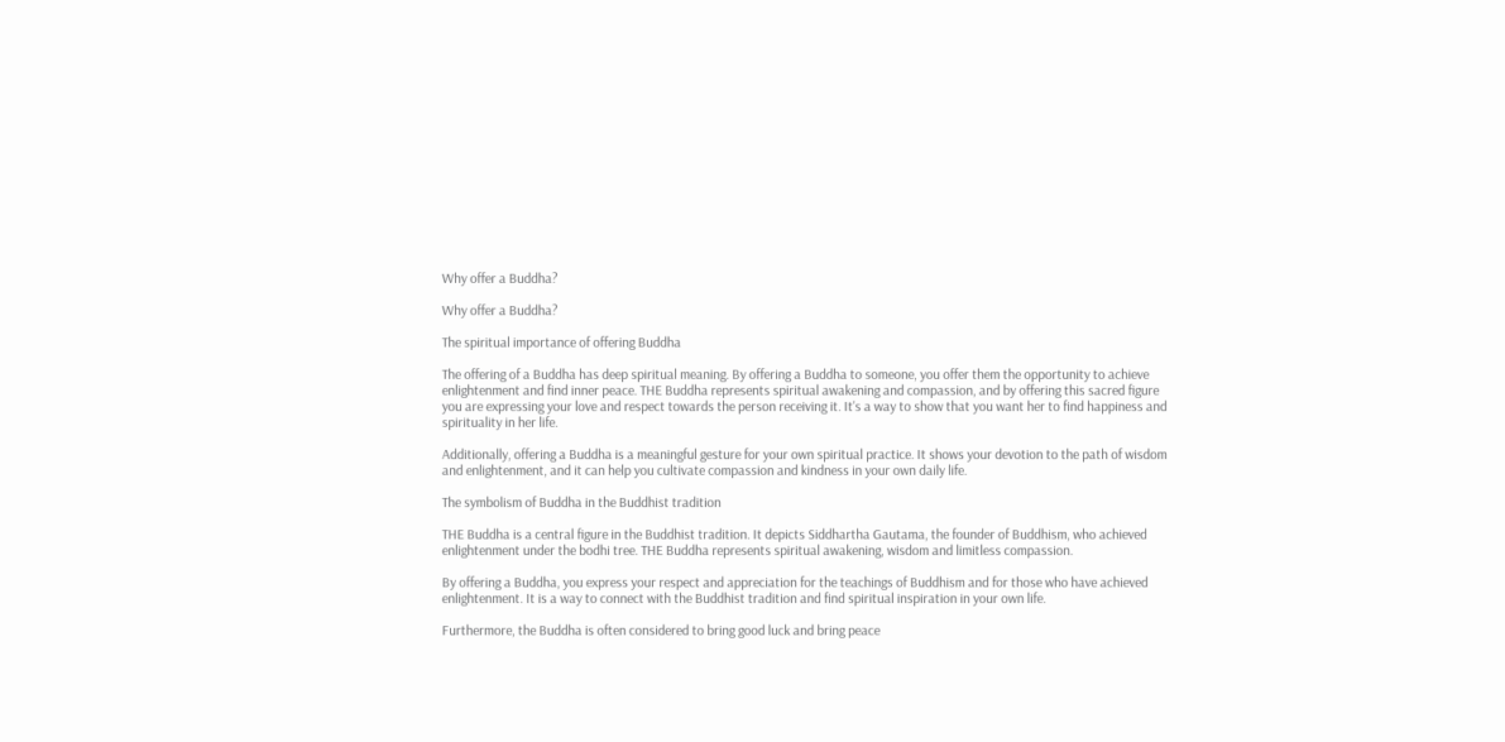Why offer a Buddha?

Why offer a Buddha?

The spiritual importance of offering Buddha

The offering of a Buddha has deep spiritual meaning. By offering a Buddha to someone, you offer them the opportunity to achieve enlightenment and find inner peace. THE Buddha represents spiritual awakening and compassion, and by offering this sacred figure you are expressing your love and respect towards the person receiving it. It's a way to show that you want her to find happiness and spirituality in her life.

Additionally, offering a Buddha is a meaningful gesture for your own spiritual practice. It shows your devotion to the path of wisdom and enlightenment, and it can help you cultivate compassion and kindness in your own daily life.

The symbolism of Buddha in the Buddhist tradition

THE Buddha is a central figure in the Buddhist tradition. It depicts Siddhartha Gautama, the founder of Buddhism, who achieved enlightenment under the bodhi tree. THE Buddha represents spiritual awakening, wisdom and limitless compassion.

By offering a Buddha, you express your respect and appreciation for the teachings of Buddhism and for those who have achieved enlightenment. It is a way to connect with the Buddhist tradition and find spiritual inspiration in your own life.

Furthermore, the Buddha is often considered to bring good luck and bring peace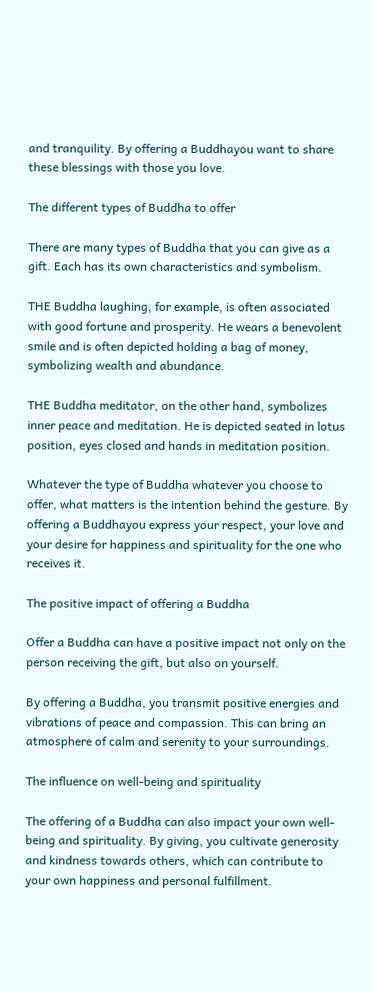and tranquility. By offering a Buddhayou want to share these blessings with those you love.

The different types of Buddha to offer

There are many types of Buddha that you can give as a gift. Each has its own characteristics and symbolism.

THE Buddha laughing, for example, is often associated with good fortune and prosperity. He wears a benevolent smile and is often depicted holding a bag of money, symbolizing wealth and abundance.

THE Buddha meditator, on the other hand, symbolizes inner peace and meditation. He is depicted seated in lotus position, eyes closed and hands in meditation position.

Whatever the type of Buddha whatever you choose to offer, what matters is the intention behind the gesture. By offering a Buddhayou express your respect, your love and your desire for happiness and spirituality for the one who receives it.

The positive impact of offering a Buddha

Offer a Buddha can have a positive impact not only on the person receiving the gift, but also on yourself.

By offering a Buddha, you transmit positive energies and vibrations of peace and compassion. This can bring an atmosphere of calm and serenity to your surroundings.

The influence on well-being and spirituality

The offering of a Buddha can also impact your own well-being and spirituality. By giving, you cultivate generosity and kindness towards others, which can contribute to your own happiness and personal fulfillment.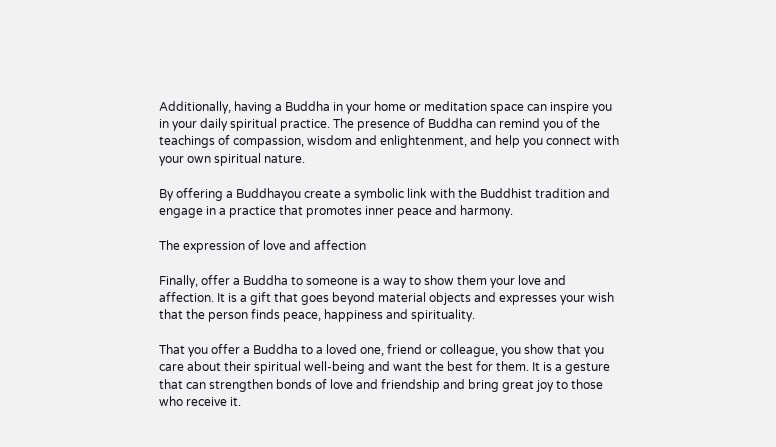Additionally, having a Buddha in your home or meditation space can inspire you in your daily spiritual practice. The presence of Buddha can remind you of the teachings of compassion, wisdom and enlightenment, and help you connect with your own spiritual nature.

By offering a Buddhayou create a symbolic link with the Buddhist tradition and engage in a practice that promotes inner peace and harmony.

The expression of love and affection

Finally, offer a Buddha to someone is a way to show them your love and affection. It is a gift that goes beyond material objects and expresses your wish that the person finds peace, happiness and spirituality.

That you offer a Buddha to a loved one, friend or colleague, you show that you care about their spiritual well-being and want the best for them. It is a gesture that can strengthen bonds of love and friendship and bring great joy to those who receive it.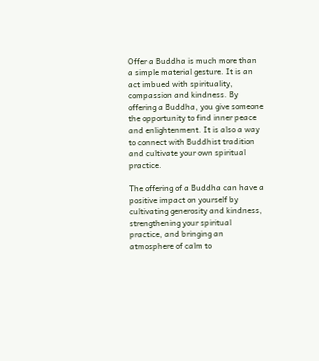Offer a Buddha is much more than a simple material gesture. It is an act imbued with spirituality, compassion and kindness. By offering a Buddha, you give someone the opportunity to find inner peace and enlightenment. It is also a way to connect with Buddhist tradition and cultivate your own spiritual practice.

The offering of a Buddha can have a positive impact on yourself by cultivating generosity and kindness, strengthening your spiritual practice, and bringing an atmosphere of calm to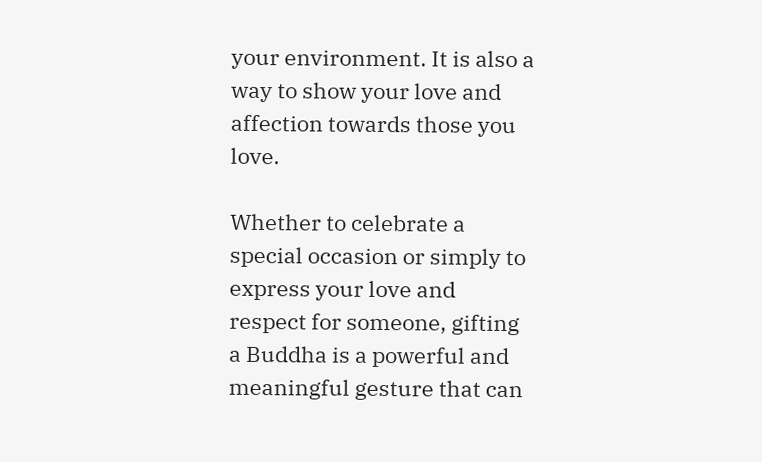your environment. It is also a way to show your love and affection towards those you love.

Whether to celebrate a special occasion or simply to express your love and respect for someone, gifting a Buddha is a powerful and meaningful gesture that can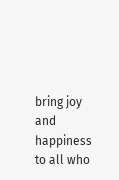bring joy and happiness to all who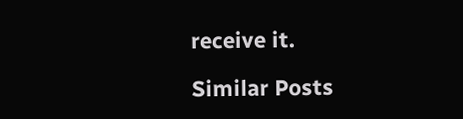receive it.

Similar Posts